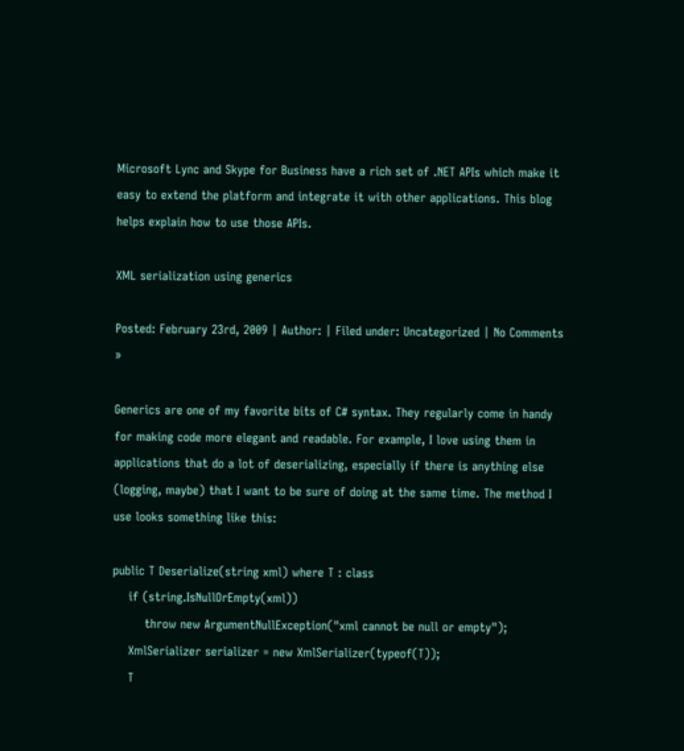Microsoft Lync and Skype for Business have a rich set of .NET APIs which make it easy to extend the platform and integrate it with other applications. This blog helps explain how to use those APIs.

XML serialization using generics

Posted: February 23rd, 2009 | Author: | Filed under: Uncategorized | No Comments »

Generics are one of my favorite bits of C# syntax. They regularly come in handy for making code more elegant and readable. For example, I love using them in applications that do a lot of deserializing, especially if there is anything else (logging, maybe) that I want to be sure of doing at the same time. The method I use looks something like this:

public T Deserialize(string xml) where T : class
    if (string.IsNullOrEmpty(xml))
        throw new ArgumentNullException("xml cannot be null or empty");
    XmlSerializer serializer = new XmlSerializer(typeof(T));
    T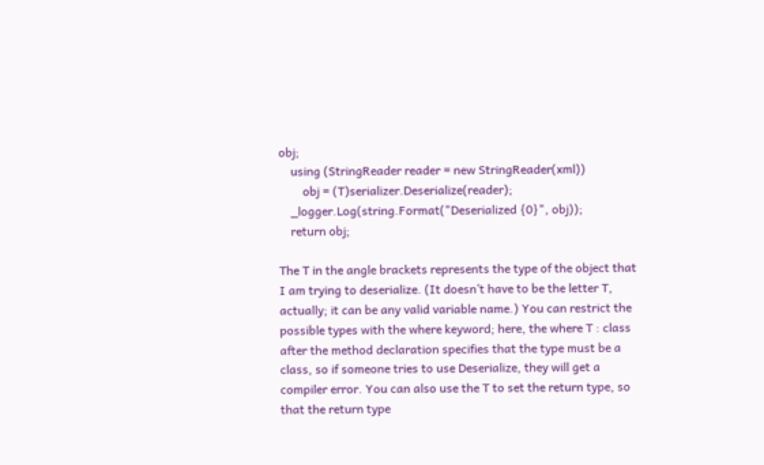obj;
    using (StringReader reader = new StringReader(xml))
        obj = (T)serializer.Deserialize(reader);
    _logger.Log(string.Format("Deserialized {0}", obj));
    return obj;

The T in the angle brackets represents the type of the object that I am trying to deserialize. (It doesn’t have to be the letter T, actually; it can be any valid variable name.) You can restrict the possible types with the where keyword; here, the where T : class after the method declaration specifies that the type must be a class, so if someone tries to use Deserialize, they will get a compiler error. You can also use the T to set the return type, so that the return type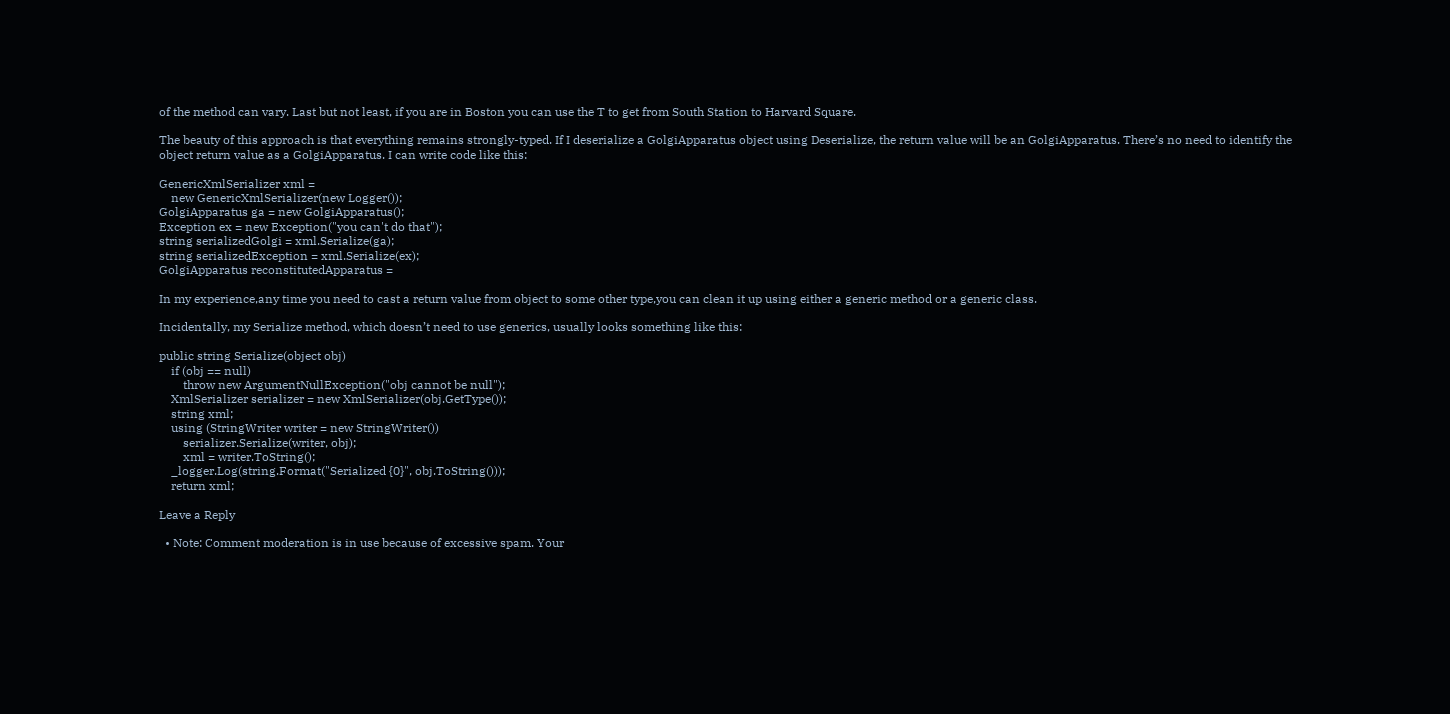of the method can vary. Last but not least, if you are in Boston you can use the T to get from South Station to Harvard Square.

The beauty of this approach is that everything remains strongly-typed. If I deserialize a GolgiApparatus object using Deserialize, the return value will be an GolgiApparatus. There’s no need to identify the object return value as a GolgiApparatus. I can write code like this:

GenericXmlSerializer xml =
    new GenericXmlSerializer(new Logger());
GolgiApparatus ga = new GolgiApparatus();
Exception ex = new Exception("you can't do that");
string serializedGolgi = xml.Serialize(ga);
string serializedException = xml.Serialize(ex);
GolgiApparatus reconstitutedApparatus =

In my experience,any time you need to cast a return value from object to some other type,you can clean it up using either a generic method or a generic class.

Incidentally, my Serialize method, which doesn’t need to use generics, usually looks something like this:

public string Serialize(object obj)
    if (obj == null)
        throw new ArgumentNullException("obj cannot be null");
    XmlSerializer serializer = new XmlSerializer(obj.GetType());
    string xml;
    using (StringWriter writer = new StringWriter())
        serializer.Serialize(writer, obj);
        xml = writer.ToString();
    _logger.Log(string.Format("Serialized {0}", obj.ToString()));
    return xml;

Leave a Reply

  • Note: Comment moderation is in use because of excessive spam. Your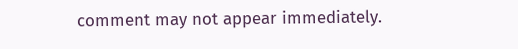comment may not appear immediately.